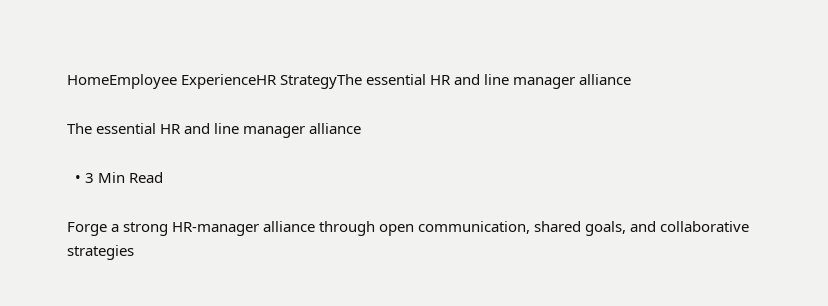HomeEmployee ExperienceHR StrategyThe essential HR and line manager alliance

The essential HR and line manager alliance

  • 3 Min Read

Forge a strong HR-manager alliance through open communication, shared goals, and collaborative strategies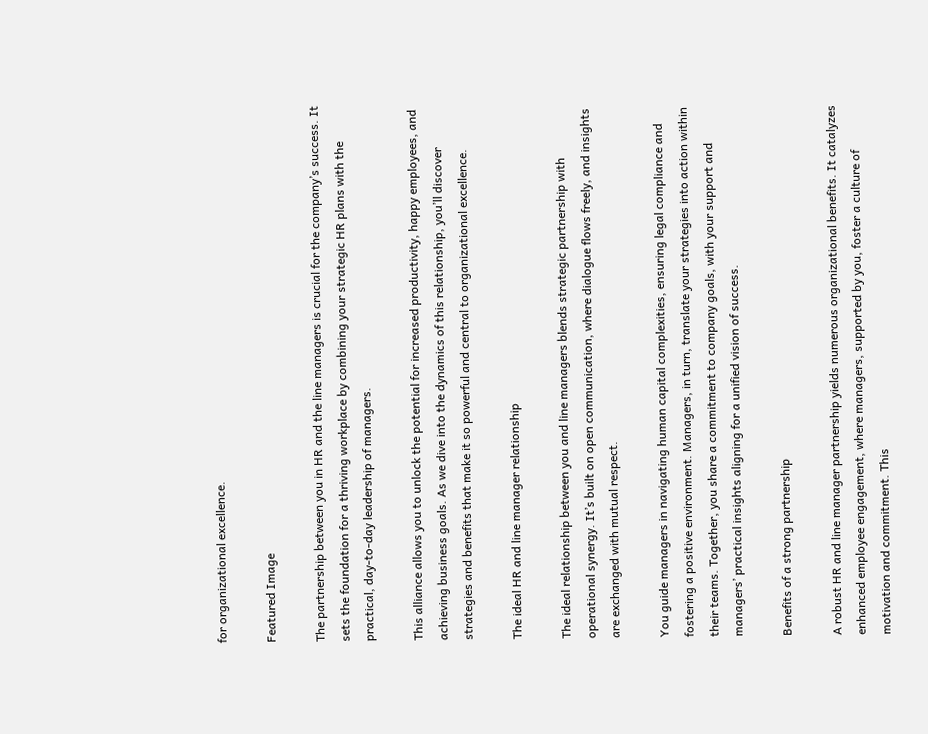for organizational excellence.

Featured Image

The partnership between you in HR and the line managers is crucial for the company’s success. It sets the foundation for a thriving workplace by combining your strategic HR plans with the practical, day-to-day leadership of managers.

This alliance allows you to unlock the potential for increased productivity, happy employees, and achieving business goals. As we dive into the dynamics of this relationship, you’ll discover strategies and benefits that make it so powerful and central to organizational excellence.

The ideal HR and line manager relationship

The ideal relationship between you and line managers blends strategic partnership with operational synergy. It’s built on open communication, where dialogue flows freely, and insights are exchanged with mutual respect.

You guide managers in navigating human capital complexities, ensuring legal compliance and fostering a positive environment. Managers, in turn, translate your strategies into action within their teams. Together, you share a commitment to company goals, with your support and managers’ practical insights aligning for a unified vision of success.

Benefits of a strong partnership

A robust HR and line manager partnership yields numerous organizational benefits. It catalyzes enhanced employee engagement, where managers, supported by you, foster a culture of motivation and commitment. This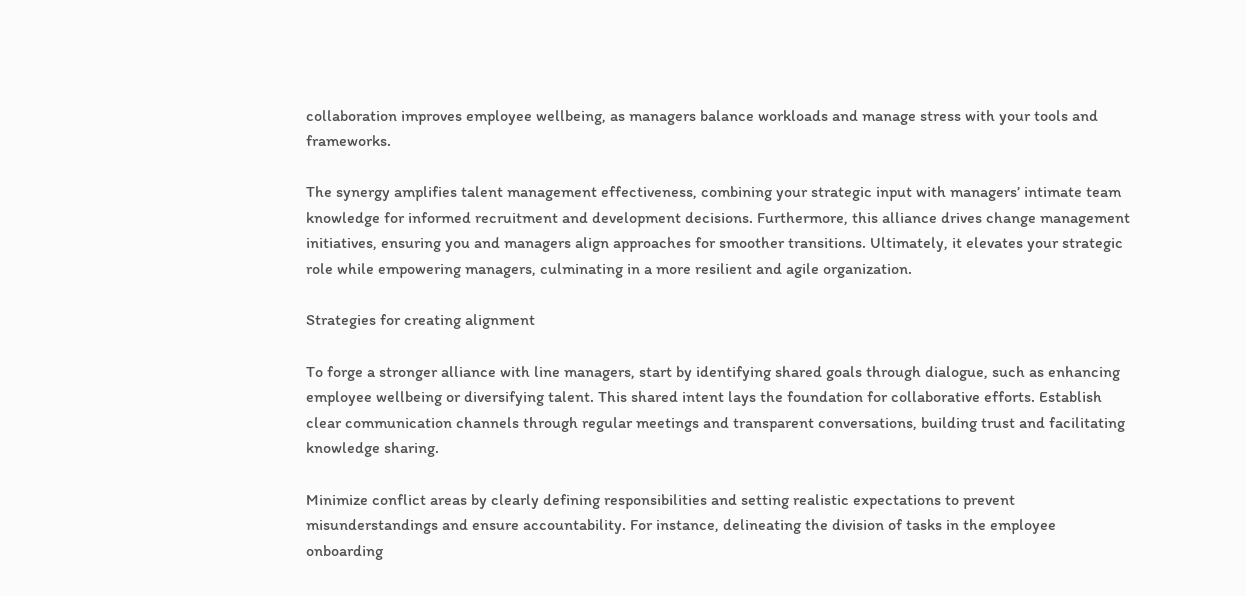collaboration improves employee wellbeing, as managers balance workloads and manage stress with your tools and frameworks.

The synergy amplifies talent management effectiveness, combining your strategic input with managers’ intimate team knowledge for informed recruitment and development decisions. Furthermore, this alliance drives change management initiatives, ensuring you and managers align approaches for smoother transitions. Ultimately, it elevates your strategic role while empowering managers, culminating in a more resilient and agile organization.

Strategies for creating alignment

To forge a stronger alliance with line managers, start by identifying shared goals through dialogue, such as enhancing employee wellbeing or diversifying talent. This shared intent lays the foundation for collaborative efforts. Establish clear communication channels through regular meetings and transparent conversations, building trust and facilitating knowledge sharing.

Minimize conflict areas by clearly defining responsibilities and setting realistic expectations to prevent misunderstandings and ensure accountability. For instance, delineating the division of tasks in the employee onboarding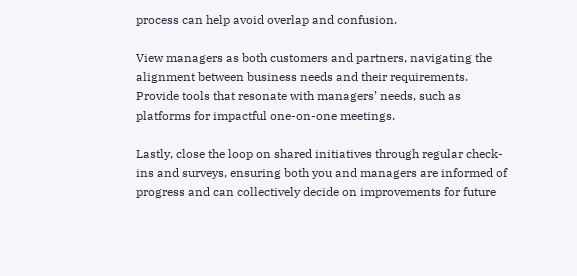process can help avoid overlap and confusion.

View managers as both customers and partners, navigating the alignment between business needs and their requirements. Provide tools that resonate with managers’ needs, such as platforms for impactful one-on-one meetings.

Lastly, close the loop on shared initiatives through regular check-ins and surveys, ensuring both you and managers are informed of progress and can collectively decide on improvements for future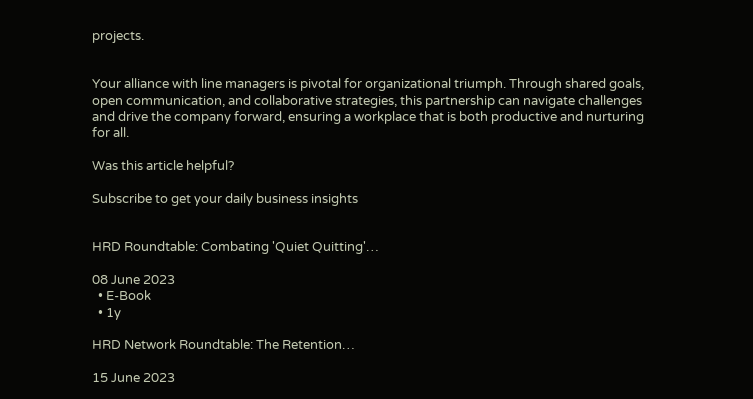projects.


Your alliance with line managers is pivotal for organizational triumph. Through shared goals, open communication, and collaborative strategies, this partnership can navigate challenges and drive the company forward, ensuring a workplace that is both productive and nurturing for all.

Was this article helpful?

Subscribe to get your daily business insights


HRD Roundtable: Combating 'Quiet Quitting'…

08 June 2023
  • E-Book
  • 1y

HRD Network Roundtable: The Retention…

15 June 2023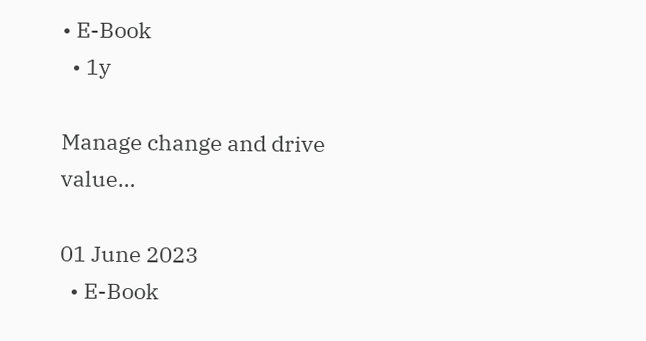• E-Book
  • 1y

Manage change and drive value…

01 June 2023
  • E-Book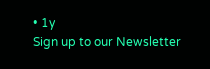• 1y
Sign up to our Newsletter